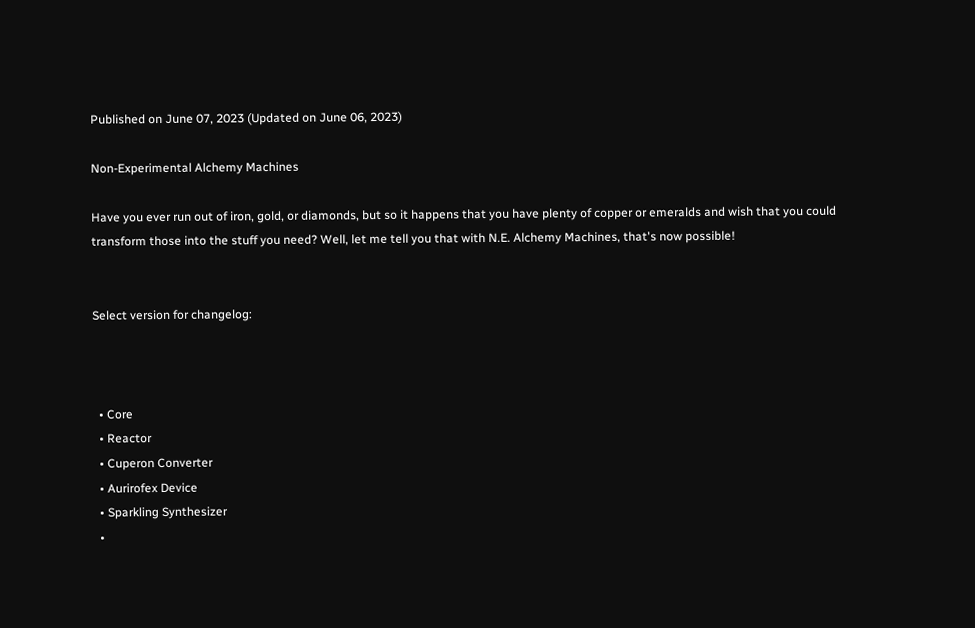Published on June 07, 2023 (Updated on June 06, 2023)

Non-Experimental Alchemy Machines

Have you ever run out of iron, gold, or diamonds, but so it happens that you have plenty of copper or emeralds and wish that you could transform those into the stuff you need? Well, let me tell you that with N.E. Alchemy Machines, that's now possible!


Select version for changelog:



  • Core
  • Reactor
  • Cuperon Converter
  • Aurirofex Device
  • Sparkling Synthesizer
  •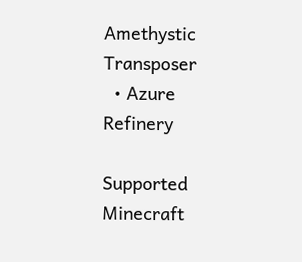Amethystic Transposer
  • Azure Refinery

Supported Minecraft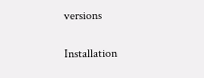versions

Installation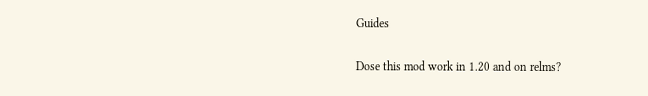Guides

Dose this mod work in 1.20 and on relms?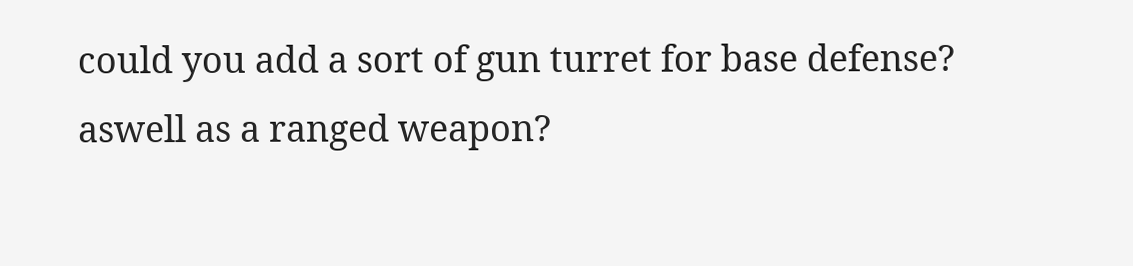could you add a sort of gun turret for base defense? aswell as a ranged weapon?